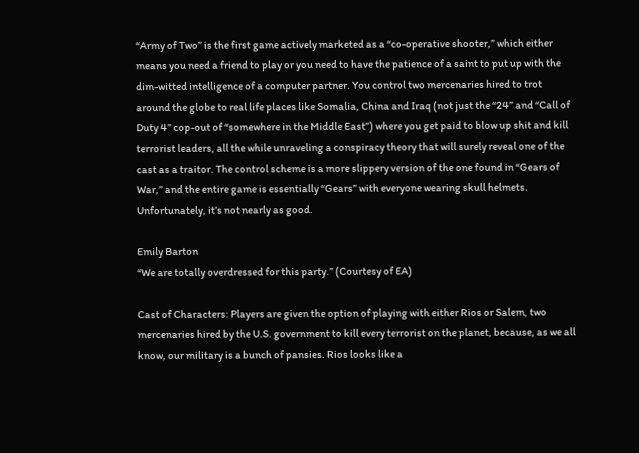“Army of Two” is the first game actively marketed as a “co-operative shooter,” which either means you need a friend to play or you need to have the patience of a saint to put up with the dim-witted intelligence of a computer partner. You control two mercenaries hired to trot around the globe to real life places like Somalia, China and Iraq (not just the “24” and “Call of Duty 4” cop-out of “somewhere in the Middle East”) where you get paid to blow up shit and kill terrorist leaders, all the while unraveling a conspiracy theory that will surely reveal one of the cast as a traitor. The control scheme is a more slippery version of the one found in “Gears of War,” and the entire game is essentially “Gears” with everyone wearing skull helmets. Unfortunately, it’s not nearly as good.

Emily Barton
“We are totally overdressed for this party.” (Courtesy of EA)

Cast of Characters: Players are given the option of playing with either Rios or Salem, two mercenaries hired by the U.S. government to kill every terrorist on the planet, because, as we all know, our military is a bunch of pansies. Rios looks like a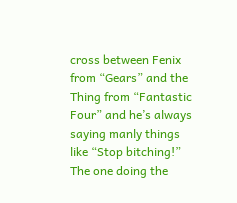cross between Fenix from “Gears” and the Thing from “Fantastic Four” and he’s always saying manly things like “Stop bitching!” The one doing the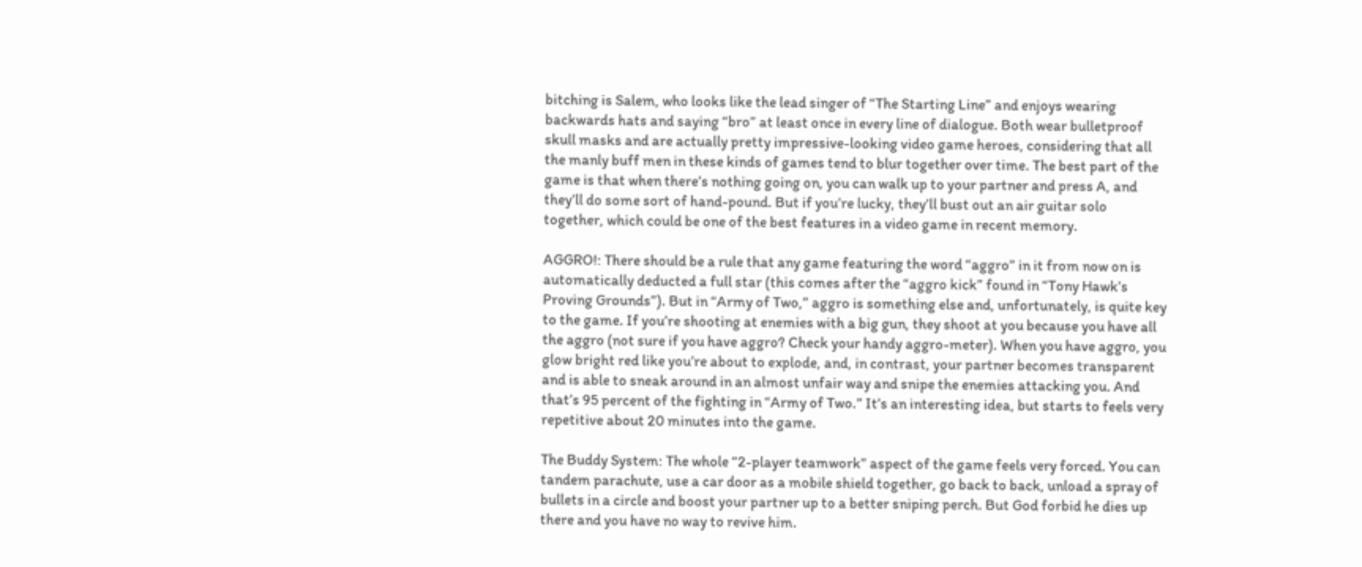bitching is Salem, who looks like the lead singer of “The Starting Line” and enjoys wearing backwards hats and saying “bro” at least once in every line of dialogue. Both wear bulletproof skull masks and are actually pretty impressive-looking video game heroes, considering that all the manly buff men in these kinds of games tend to blur together over time. The best part of the game is that when there’s nothing going on, you can walk up to your partner and press A, and they’ll do some sort of hand-pound. But if you’re lucky, they’ll bust out an air guitar solo together, which could be one of the best features in a video game in recent memory.

AGGRO!: There should be a rule that any game featuring the word “aggro” in it from now on is automatically deducted a full star (this comes after the “aggro kick” found in “Tony Hawk’s Proving Grounds”). But in “Army of Two,” aggro is something else and, unfortunately, is quite key to the game. If you’re shooting at enemies with a big gun, they shoot at you because you have all the aggro (not sure if you have aggro? Check your handy aggro-meter). When you have aggro, you glow bright red like you’re about to explode, and, in contrast, your partner becomes transparent and is able to sneak around in an almost unfair way and snipe the enemies attacking you. And that’s 95 percent of the fighting in “Army of Two.” It’s an interesting idea, but starts to feels very repetitive about 20 minutes into the game.

The Buddy System: The whole “2-player teamwork” aspect of the game feels very forced. You can tandem parachute, use a car door as a mobile shield together, go back to back, unload a spray of bullets in a circle and boost your partner up to a better sniping perch. But God forbid he dies up there and you have no way to revive him.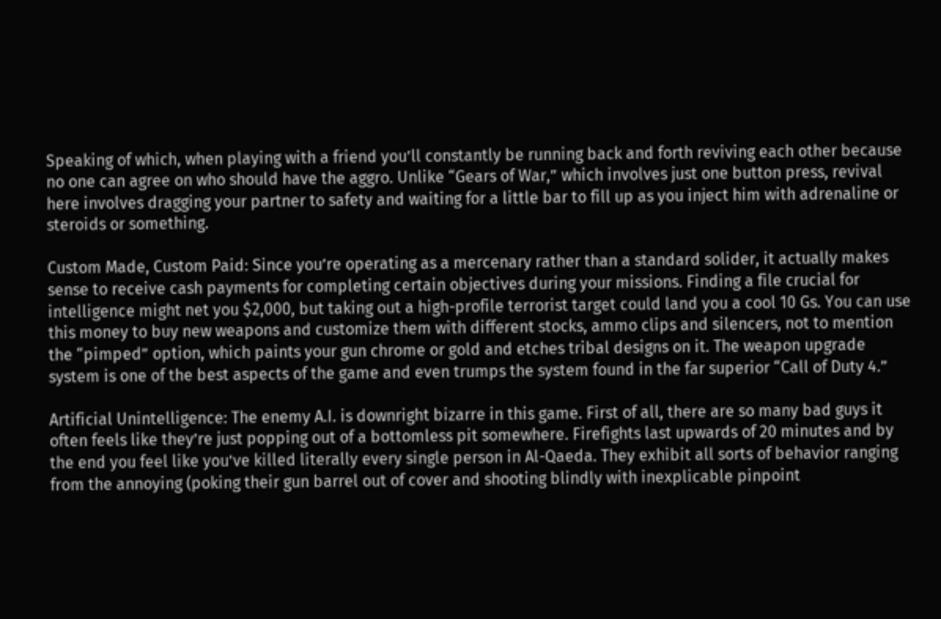Speaking of which, when playing with a friend you’ll constantly be running back and forth reviving each other because no one can agree on who should have the aggro. Unlike “Gears of War,” which involves just one button press, revival here involves dragging your partner to safety and waiting for a little bar to fill up as you inject him with adrenaline or steroids or something.

Custom Made, Custom Paid: Since you’re operating as a mercenary rather than a standard solider, it actually makes sense to receive cash payments for completing certain objectives during your missions. Finding a file crucial for intelligence might net you $2,000, but taking out a high-profile terrorist target could land you a cool 10 Gs. You can use this money to buy new weapons and customize them with different stocks, ammo clips and silencers, not to mention the “pimped” option, which paints your gun chrome or gold and etches tribal designs on it. The weapon upgrade system is one of the best aspects of the game and even trumps the system found in the far superior “Call of Duty 4.”

Artificial Unintelligence: The enemy A.I. is downright bizarre in this game. First of all, there are so many bad guys it often feels like they’re just popping out of a bottomless pit somewhere. Firefights last upwards of 20 minutes and by the end you feel like you’ve killed literally every single person in Al-Qaeda. They exhibit all sorts of behavior ranging from the annoying (poking their gun barrel out of cover and shooting blindly with inexplicable pinpoint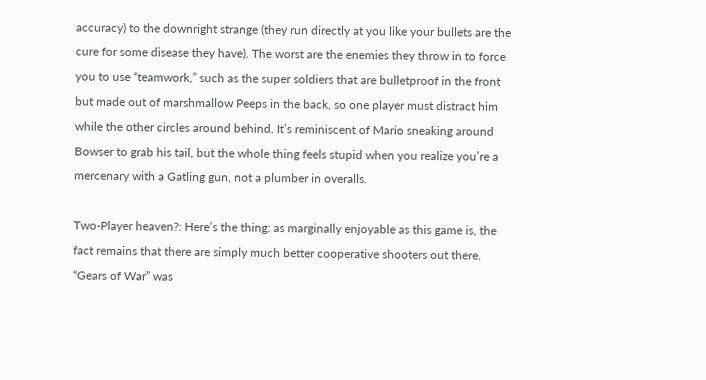accuracy) to the downright strange (they run directly at you like your bullets are the cure for some disease they have). The worst are the enemies they throw in to force you to use “teamwork,” such as the super soldiers that are bulletproof in the front but made out of marshmallow Peeps in the back, so one player must distract him while the other circles around behind. It’s reminiscent of Mario sneaking around Bowser to grab his tail, but the whole thing feels stupid when you realize you’re a mercenary with a Gatling gun, not a plumber in overalls.

Two-Player heaven?: Here’s the thing: as marginally enjoyable as this game is, the fact remains that there are simply much better cooperative shooters out there. “Gears of War” was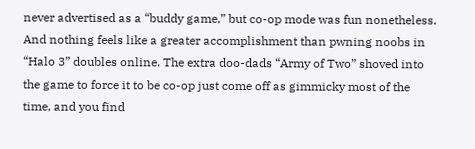never advertised as a “buddy game,” but co-op mode was fun nonetheless. And nothing feels like a greater accomplishment than pwning noobs in “Halo 3” doubles online. The extra doo-dads “Army of Two” shoved into the game to force it to be co-op just come off as gimmicky most of the time, and you find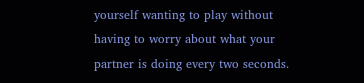yourself wanting to play without having to worry about what your partner is doing every two seconds.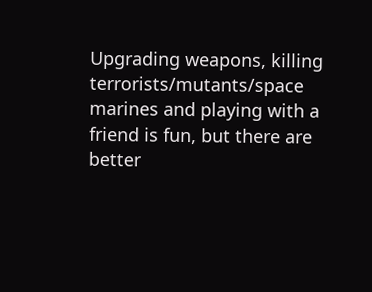Upgrading weapons, killing terrorists/mutants/space marines and playing with a friend is fun, but there are better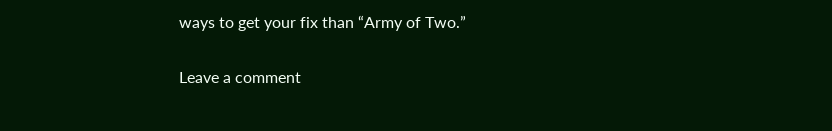ways to get your fix than “Army of Two.”

Leave a comment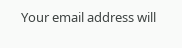Your email address will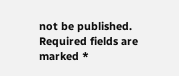not be published. Required fields are marked *